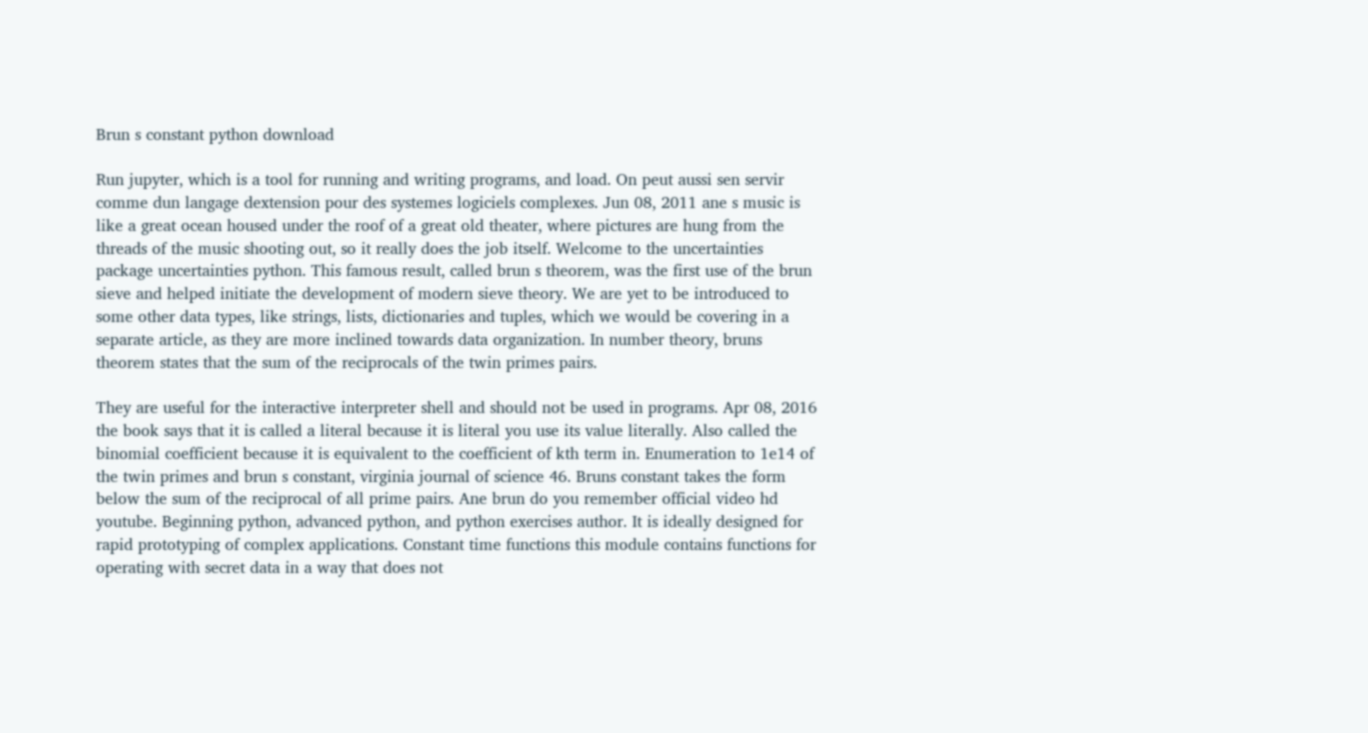Brun s constant python download

Run jupyter, which is a tool for running and writing programs, and load. On peut aussi sen servir comme dun langage dextension pour des systemes logiciels complexes. Jun 08, 2011 ane s music is like a great ocean housed under the roof of a great old theater, where pictures are hung from the threads of the music shooting out, so it really does the job itself. Welcome to the uncertainties package uncertainties python. This famous result, called brun s theorem, was the first use of the brun sieve and helped initiate the development of modern sieve theory. We are yet to be introduced to some other data types, like strings, lists, dictionaries and tuples, which we would be covering in a separate article, as they are more inclined towards data organization. In number theory, bruns theorem states that the sum of the reciprocals of the twin primes pairs.

They are useful for the interactive interpreter shell and should not be used in programs. Apr 08, 2016 the book says that it is called a literal because it is literal you use its value literally. Also called the binomial coefficient because it is equivalent to the coefficient of kth term in. Enumeration to 1e14 of the twin primes and brun s constant, virginia journal of science 46. Bruns constant takes the form below the sum of the reciprocal of all prime pairs. Ane brun do you remember official video hd youtube. Beginning python, advanced python, and python exercises author. It is ideally designed for rapid prototyping of complex applications. Constant time functions this module contains functions for operating with secret data in a way that does not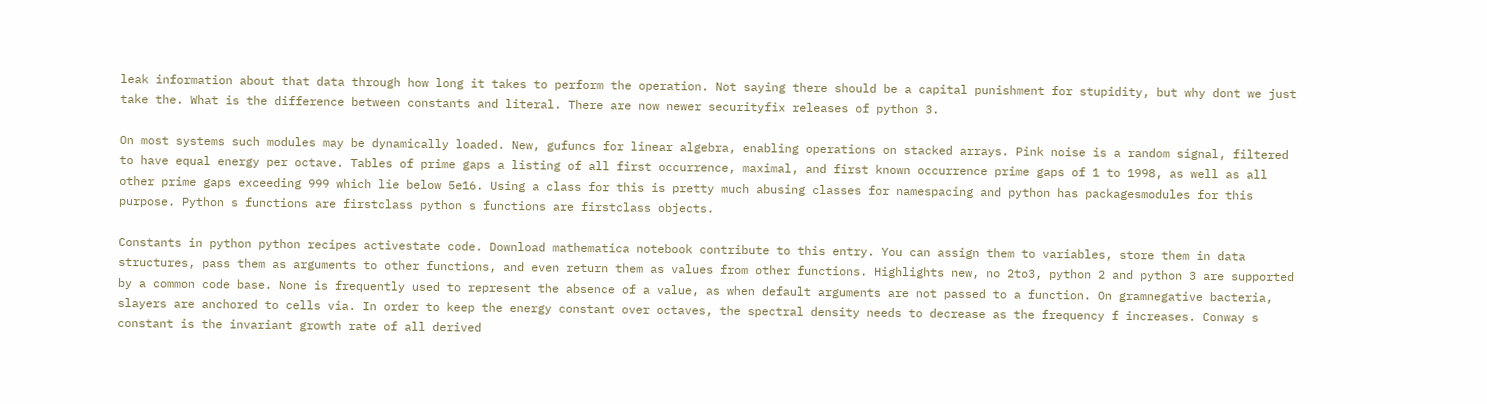leak information about that data through how long it takes to perform the operation. Not saying there should be a capital punishment for stupidity, but why dont we just take the. What is the difference between constants and literal. There are now newer securityfix releases of python 3.

On most systems such modules may be dynamically loaded. New, gufuncs for linear algebra, enabling operations on stacked arrays. Pink noise is a random signal, filtered to have equal energy per octave. Tables of prime gaps a listing of all first occurrence, maximal, and first known occurrence prime gaps of 1 to 1998, as well as all other prime gaps exceeding 999 which lie below 5e16. Using a class for this is pretty much abusing classes for namespacing and python has packagesmodules for this purpose. Python s functions are firstclass python s functions are firstclass objects.

Constants in python python recipes activestate code. Download mathematica notebook contribute to this entry. You can assign them to variables, store them in data structures, pass them as arguments to other functions, and even return them as values from other functions. Highlights new, no 2to3, python 2 and python 3 are supported by a common code base. None is frequently used to represent the absence of a value, as when default arguments are not passed to a function. On gramnegative bacteria, slayers are anchored to cells via. In order to keep the energy constant over octaves, the spectral density needs to decrease as the frequency f increases. Conway s constant is the invariant growth rate of all derived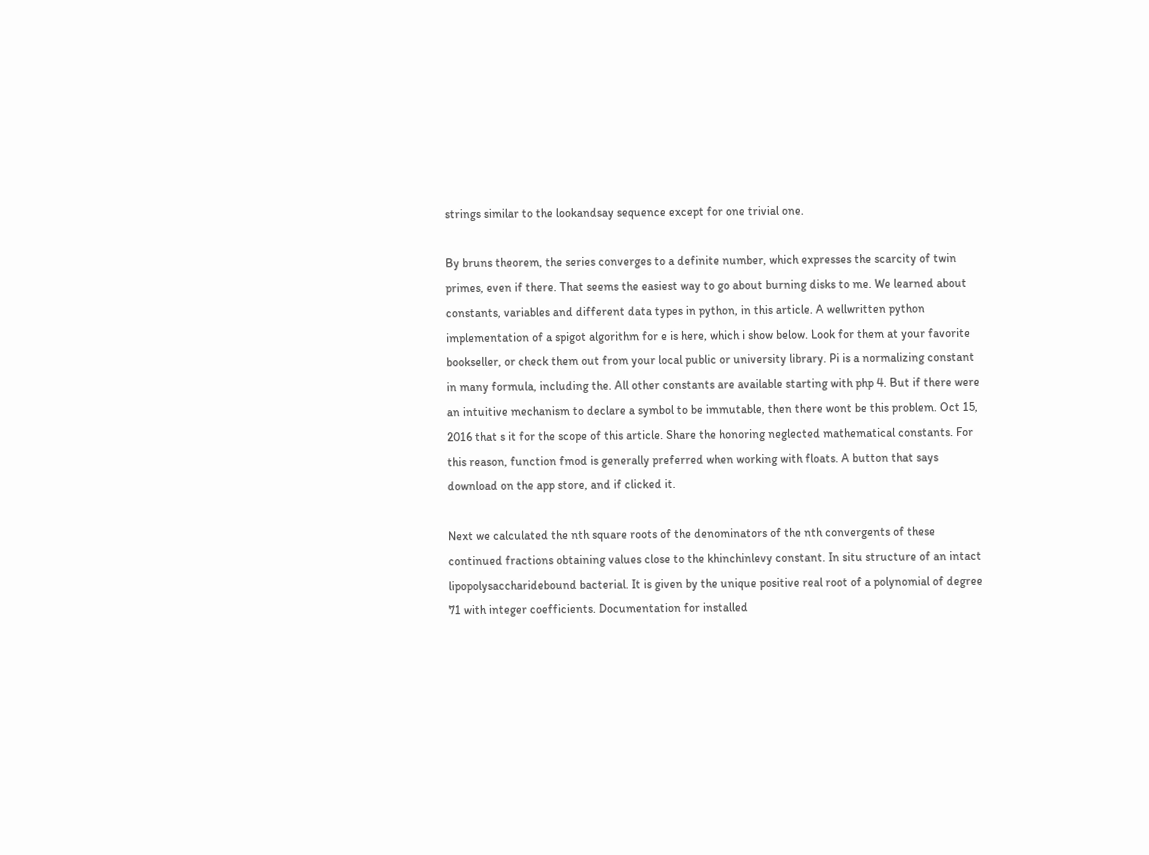strings similar to the lookandsay sequence except for one trivial one.

By bruns theorem, the series converges to a definite number, which expresses the scarcity of twin primes, even if there. That seems the easiest way to go about burning disks to me. We learned about constants, variables and different data types in python, in this article. A wellwritten python implementation of a spigot algorithm for e is here, which i show below. Look for them at your favorite bookseller, or check them out from your local public or university library. Pi is a normalizing constant in many formula, including the. All other constants are available starting with php 4. But if there were an intuitive mechanism to declare a symbol to be immutable, then there wont be this problem. Oct 15, 2016 that s it for the scope of this article. Share the honoring neglected mathematical constants. For this reason, function fmod is generally preferred when working with floats. A button that says download on the app store, and if clicked it.

Next we calculated the nth square roots of the denominators of the nth convergents of these continued fractions obtaining values close to the khinchinlevy constant. In situ structure of an intact lipopolysaccharidebound bacterial. It is given by the unique positive real root of a polynomial of degree 71 with integer coefficients. Documentation for installed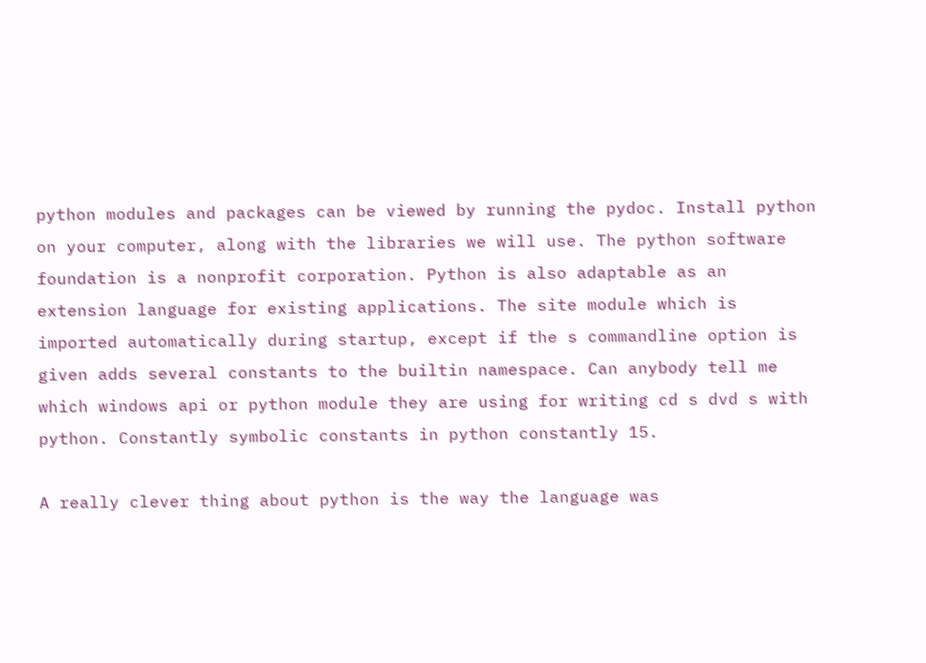python modules and packages can be viewed by running the pydoc. Install python on your computer, along with the libraries we will use. The python software foundation is a nonprofit corporation. Python is also adaptable as an extension language for existing applications. The site module which is imported automatically during startup, except if the s commandline option is given adds several constants to the builtin namespace. Can anybody tell me which windows api or python module they are using for writing cd s dvd s with python. Constantly symbolic constants in python constantly 15.

A really clever thing about python is the way the language was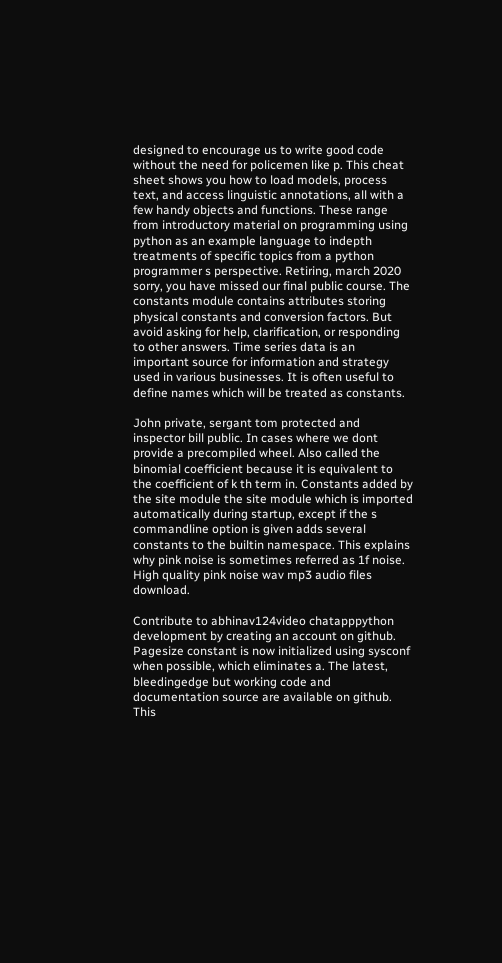designed to encourage us to write good code without the need for policemen like p. This cheat sheet shows you how to load models, process text, and access linguistic annotations, all with a few handy objects and functions. These range from introductory material on programming using python as an example language to indepth treatments of specific topics from a python programmer s perspective. Retiring, march 2020 sorry, you have missed our final public course. The constants module contains attributes storing physical constants and conversion factors. But avoid asking for help, clarification, or responding to other answers. Time series data is an important source for information and strategy used in various businesses. It is often useful to define names which will be treated as constants.

John private, sergant tom protected and inspector bill public. In cases where we dont provide a precompiled wheel. Also called the binomial coefficient because it is equivalent to the coefficient of k th term in. Constants added by the site module the site module which is imported automatically during startup, except if the s commandline option is given adds several constants to the builtin namespace. This explains why pink noise is sometimes referred as 1f noise. High quality pink noise wav mp3 audio files download.

Contribute to abhinav124video chatapppython development by creating an account on github. Pagesize constant is now initialized using sysconf when possible, which eliminates a. The latest, bleedingedge but working code and documentation source are available on github. This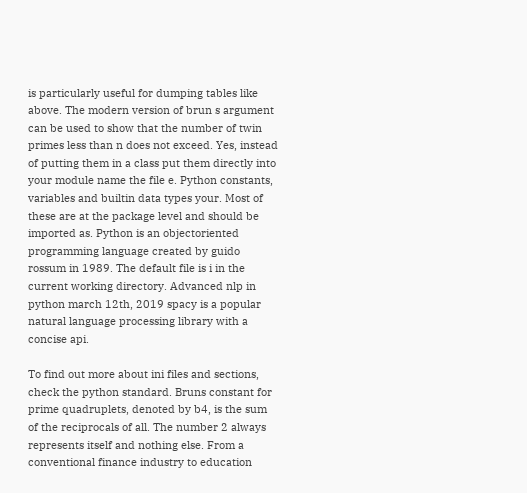is particularly useful for dumping tables like above. The modern version of brun s argument can be used to show that the number of twin primes less than n does not exceed. Yes, instead of putting them in a class put them directly into your module name the file e. Python constants, variables and builtin data types your. Most of these are at the package level and should be imported as. Python is an objectoriented programming language created by guido rossum in 1989. The default file is i in the current working directory. Advanced nlp in python march 12th, 2019 spacy is a popular natural language processing library with a concise api.

To find out more about ini files and sections, check the python standard. Bruns constant for prime quadruplets, denoted by b4, is the sum of the reciprocals of all. The number 2 always represents itself and nothing else. From a conventional finance industry to education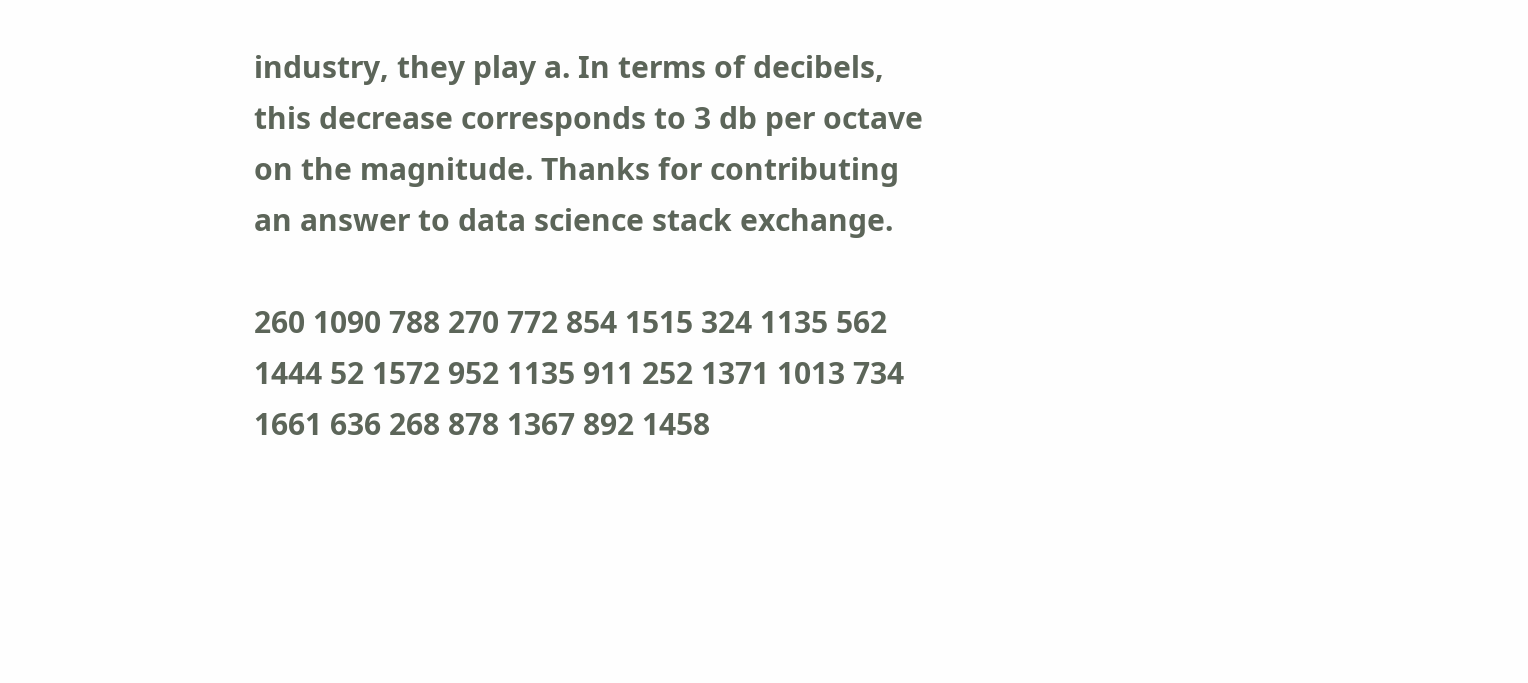industry, they play a. In terms of decibels, this decrease corresponds to 3 db per octave on the magnitude. Thanks for contributing an answer to data science stack exchange.

260 1090 788 270 772 854 1515 324 1135 562 1444 52 1572 952 1135 911 252 1371 1013 734 1661 636 268 878 1367 892 1458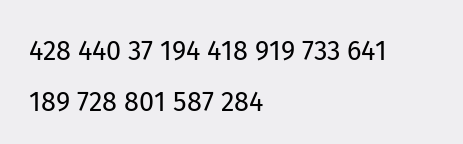428 440 37 194 418 919 733 641 189 728 801 587 284